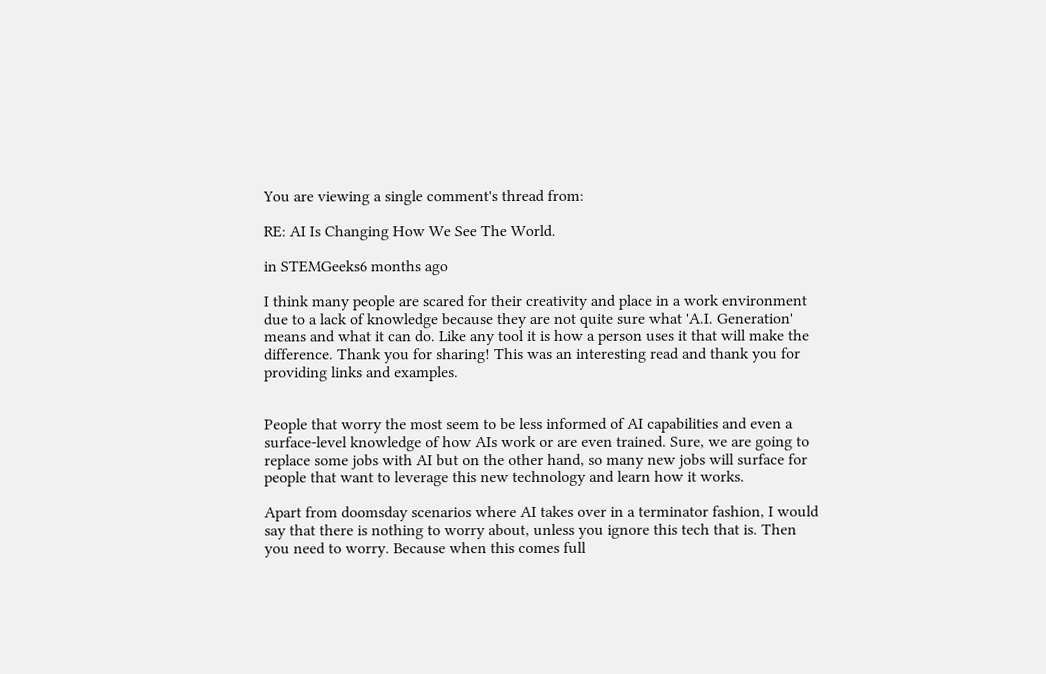You are viewing a single comment's thread from:

RE: AI Is Changing How We See The World.

in STEMGeeks6 months ago

I think many people are scared for their creativity and place in a work environment due to a lack of knowledge because they are not quite sure what 'A.I. Generation' means and what it can do. Like any tool it is how a person uses it that will make the difference. Thank you for sharing! This was an interesting read and thank you for providing links and examples.


People that worry the most seem to be less informed of AI capabilities and even a surface-level knowledge of how AIs work or are even trained. Sure, we are going to replace some jobs with AI but on the other hand, so many new jobs will surface for people that want to leverage this new technology and learn how it works.

Apart from doomsday scenarios where AI takes over in a terminator fashion, I would say that there is nothing to worry about, unless you ignore this tech that is. Then you need to worry. Because when this comes full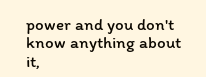power and you don't know anything about it,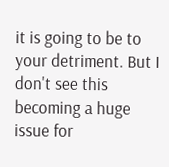it is going to be to your detriment. But I don't see this becoming a huge issue for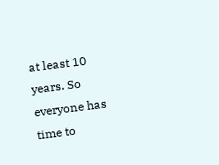at least 10 years. So everyone has time to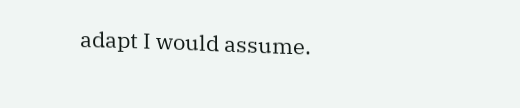adapt I would assume.